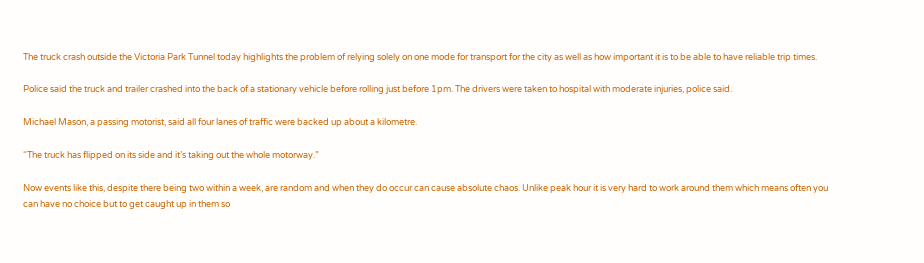The truck crash outside the Victoria Park Tunnel today highlights the problem of relying solely on one mode for transport for the city as well as how important it is to be able to have reliable trip times.

Police said the truck and trailer crashed into the back of a stationary vehicle before rolling just before 1pm. The drivers were taken to hospital with moderate injuries, police said.

Michael Mason, a passing motorist, said all four lanes of traffic were backed up about a kilometre.

“The truck has flipped on its side and it’s taking out the whole motorway.”

Now events like this, despite there being two within a week, are random and when they do occur can cause absolute chaos. Unlike peak hour it is very hard to work around them which means often you can have no choice but to get caught up in them so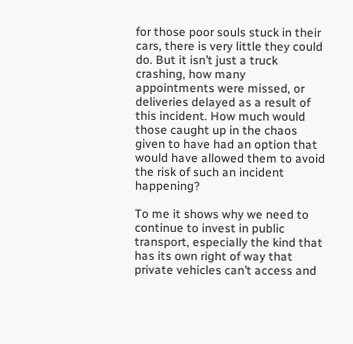for those poor souls stuck in their cars, there is very little they could do. But it isn’t just a truck crashing, how many appointments were missed, or deliveries delayed as a result of this incident. How much would those caught up in the chaos given to have had an option that would have allowed them to avoid the risk of such an incident happening?

To me it shows why we need to continue to invest in public transport, especially the kind that has its own right of way that private vehicles can’t access and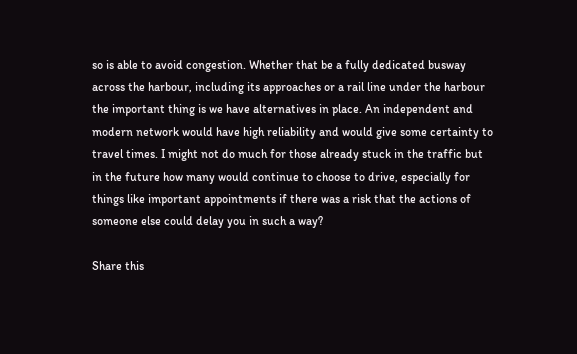so is able to avoid congestion. Whether that be a fully dedicated busway across the harbour, including its approaches or a rail line under the harbour the important thing is we have alternatives in place. An independent and modern network would have high reliability and would give some certainty to travel times. I might not do much for those already stuck in the traffic but in the future how many would continue to choose to drive, especially for things like important appointments if there was a risk that the actions of someone else could delay you in such a way?

Share this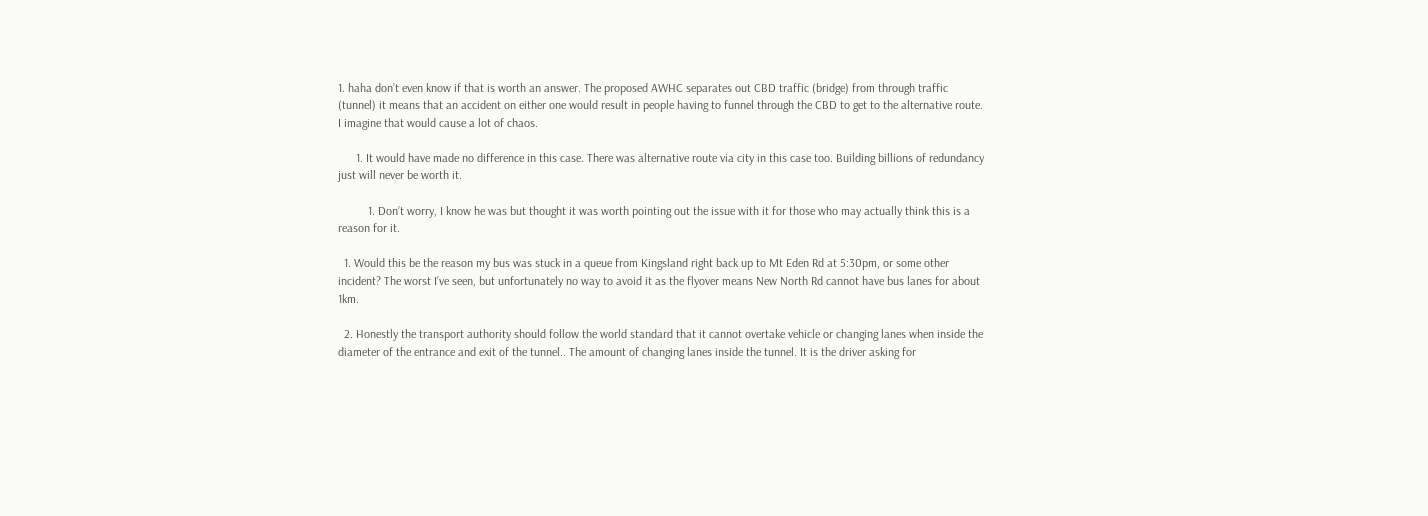1. haha don’t even know if that is worth an answer. The proposed AWHC separates out CBD traffic (bridge) from through traffic (tunnel) it means that an accident on either one would result in people having to funnel through the CBD to get to the alternative route. I imagine that would cause a lot of chaos.

      1. It would have made no difference in this case. There was alternative route via city in this case too. Building billions of redundancy just will never be worth it.

          1. Don’t worry, I know he was but thought it was worth pointing out the issue with it for those who may actually think this is a reason for it.

  1. Would this be the reason my bus was stuck in a queue from Kingsland right back up to Mt Eden Rd at 5:30pm, or some other incident? The worst I’ve seen, but unfortunately no way to avoid it as the flyover means New North Rd cannot have bus lanes for about 1km.

  2. Honestly the transport authority should follow the world standard that it cannot overtake vehicle or changing lanes when inside the diameter of the entrance and exit of the tunnel.. The amount of changing lanes inside the tunnel. It is the driver asking for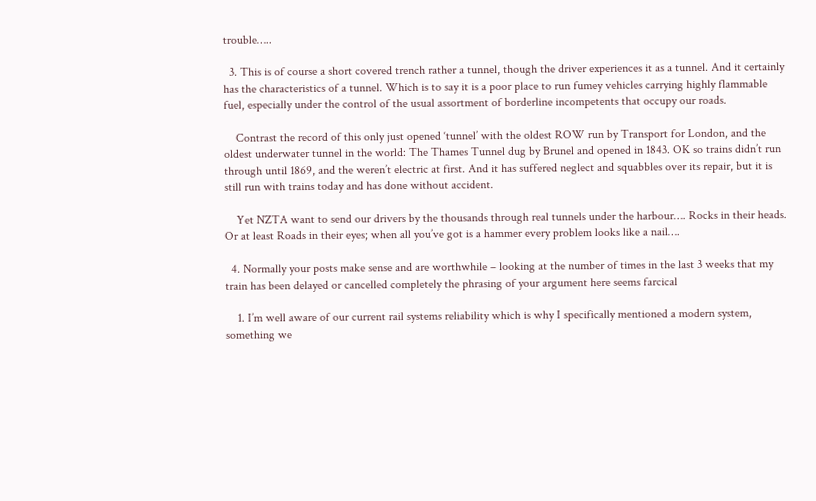trouble…..

  3. This is of course a short covered trench rather a tunnel, though the driver experiences it as a tunnel. And it certainly has the characteristics of a tunnel. Which is to say it is a poor place to run fumey vehicles carrying highly flammable fuel, especially under the control of the usual assortment of borderline incompetents that occupy our roads.

    Contrast the record of this only just opened ‘tunnel’ with the oldest ROW run by Transport for London, and the oldest underwater tunnel in the world: The Thames Tunnel dug by Brunel and opened in 1843. OK so trains didn’t run through until 1869, and the weren’t electric at first. And it has suffered neglect and squabbles over its repair, but it is still run with trains today and has done without accident.

    Yet NZTA want to send our drivers by the thousands through real tunnels under the harbour…. Rocks in their heads. Or at least Roads in their eyes; when all you’ve got is a hammer every problem looks like a nail….

  4. Normally your posts make sense and are worthwhile – looking at the number of times in the last 3 weeks that my train has been delayed or cancelled completely the phrasing of your argument here seems farcical

    1. I’m well aware of our current rail systems reliability which is why I specifically mentioned a modern system, something we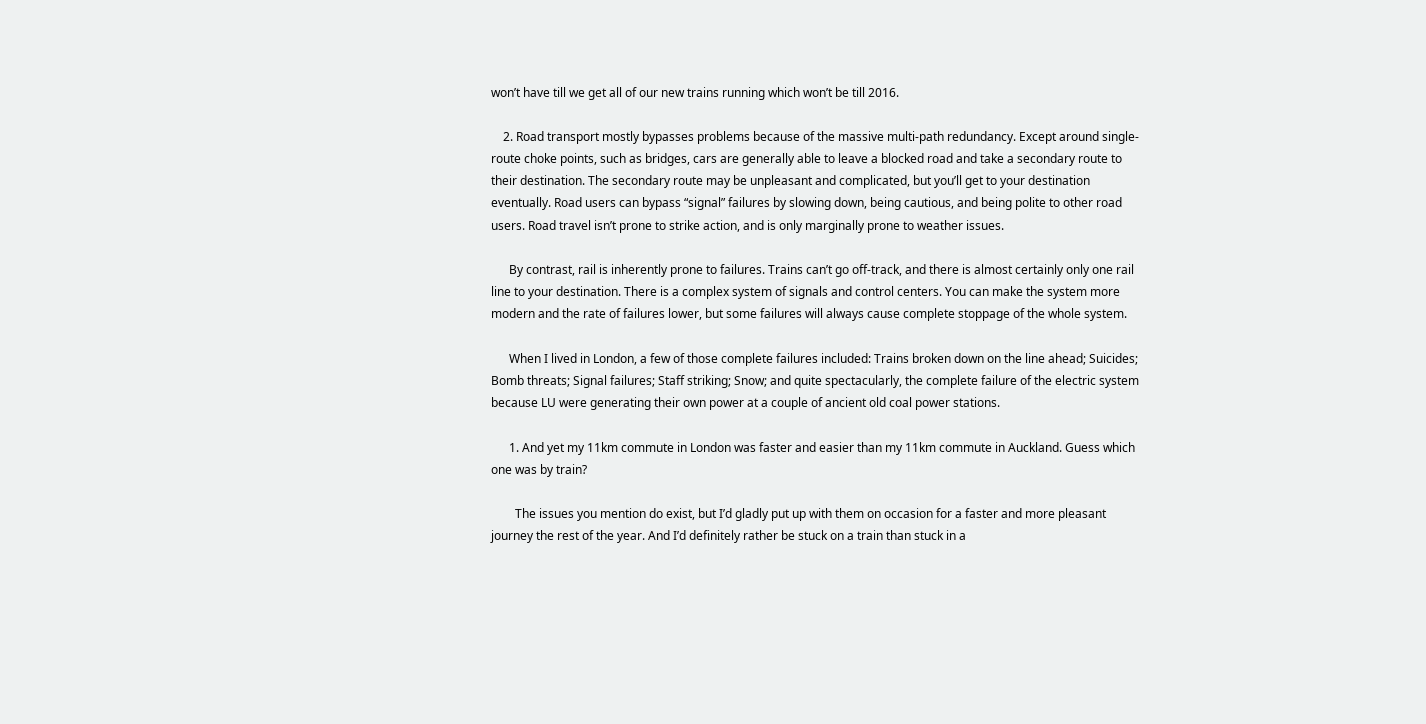won’t have till we get all of our new trains running which won’t be till 2016.

    2. Road transport mostly bypasses problems because of the massive multi-path redundancy. Except around single-route choke points, such as bridges, cars are generally able to leave a blocked road and take a secondary route to their destination. The secondary route may be unpleasant and complicated, but you’ll get to your destination eventually. Road users can bypass “signal” failures by slowing down, being cautious, and being polite to other road users. Road travel isn’t prone to strike action, and is only marginally prone to weather issues.

      By contrast, rail is inherently prone to failures. Trains can’t go off-track, and there is almost certainly only one rail line to your destination. There is a complex system of signals and control centers. You can make the system more modern and the rate of failures lower, but some failures will always cause complete stoppage of the whole system.

      When I lived in London, a few of those complete failures included: Trains broken down on the line ahead; Suicides; Bomb threats; Signal failures; Staff striking; Snow; and quite spectacularly, the complete failure of the electric system because LU were generating their own power at a couple of ancient old coal power stations.

      1. And yet my 11km commute in London was faster and easier than my 11km commute in Auckland. Guess which one was by train?

        The issues you mention do exist, but I’d gladly put up with them on occasion for a faster and more pleasant journey the rest of the year. And I’d definitely rather be stuck on a train than stuck in a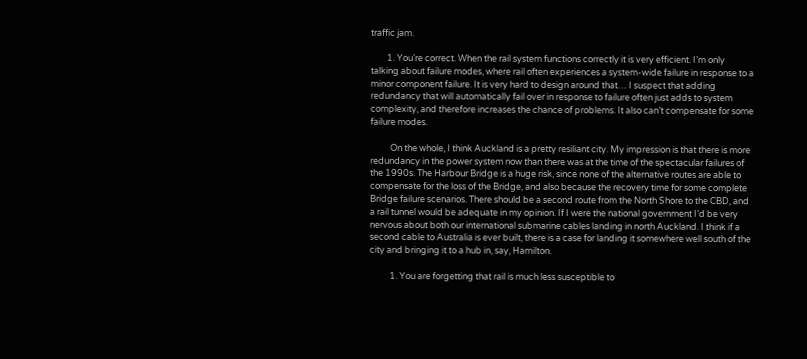traffic jam.

        1. You’re correct. When the rail system functions correctly it is very efficient. I’m only talking about failure modes, where rail often experiences a system-wide failure in response to a minor component failure. It is very hard to design around that… I suspect that adding redundancy that will automatically fail over in response to failure often just adds to system complexity, and therefore increases the chance of problems. It also can’t compensate for some failure modes.

          On the whole, I think Auckland is a pretty resiliant city. My impression is that there is more redundancy in the power system now than there was at the time of the spectacular failures of the 1990s. The Harbour Bridge is a huge risk, since none of the alternative routes are able to compensate for the loss of the Bridge, and also because the recovery time for some complete Bridge failure scenarios. There should be a second route from the North Shore to the CBD, and a rail tunnel would be adequate in my opinion. If I were the national government I’d be very nervous about both our international submarine cables landing in north Auckland. I think if a second cable to Australia is ever built, there is a case for landing it somewhere well south of the city and bringing it to a hub in, say, Hamilton.

          1. You are forgetting that rail is much less susceptible to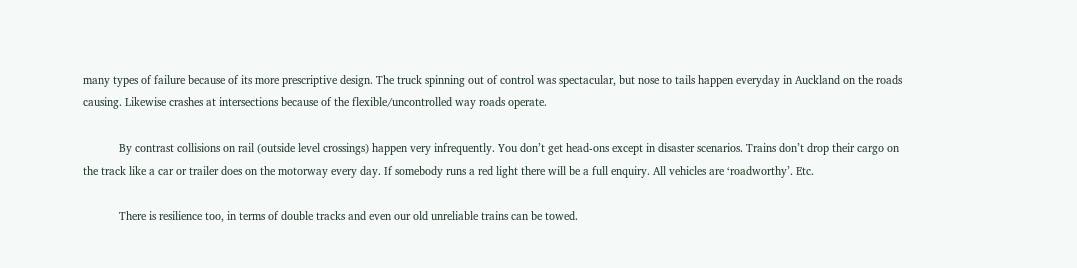many types of failure because of its more prescriptive design. The truck spinning out of control was spectacular, but nose to tails happen everyday in Auckland on the roads causing. Likewise crashes at intersections because of the flexible/uncontrolled way roads operate.

            By contrast collisions on rail (outside level crossings) happen very infrequently. You don’t get head-ons except in disaster scenarios. Trains don’t drop their cargo on the track like a car or trailer does on the motorway every day. If somebody runs a red light there will be a full enquiry. All vehicles are ‘roadworthy’. Etc.

            There is resilience too, in terms of double tracks and even our old unreliable trains can be towed.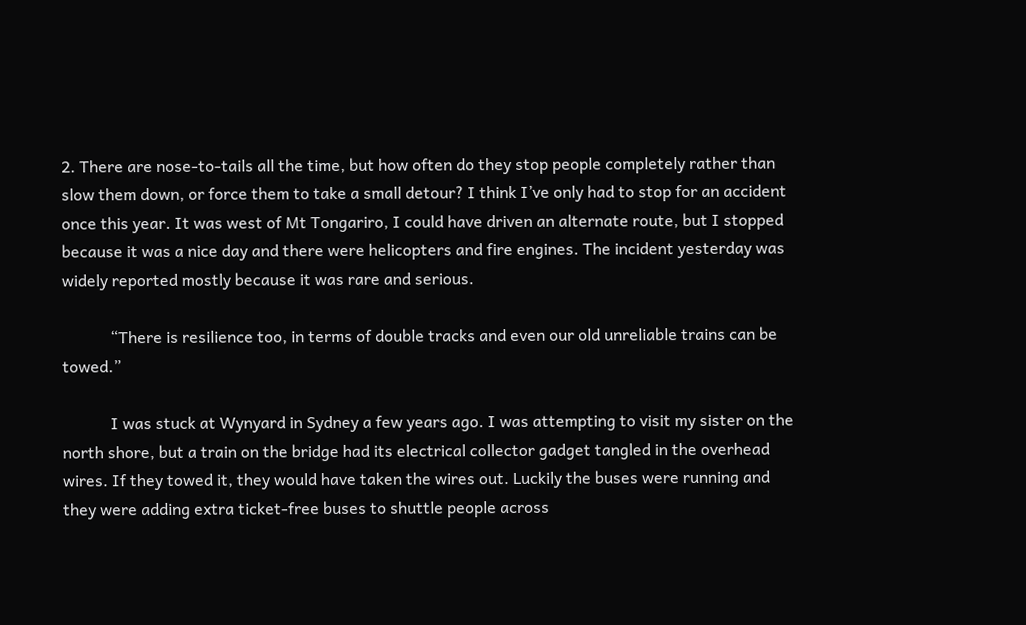2. There are nose-to-tails all the time, but how often do they stop people completely rather than slow them down, or force them to take a small detour? I think I’ve only had to stop for an accident once this year. It was west of Mt Tongariro, I could have driven an alternate route, but I stopped because it was a nice day and there were helicopters and fire engines. The incident yesterday was widely reported mostly because it was rare and serious.

            “There is resilience too, in terms of double tracks and even our old unreliable trains can be towed.”

            I was stuck at Wynyard in Sydney a few years ago. I was attempting to visit my sister on the north shore, but a train on the bridge had its electrical collector gadget tangled in the overhead wires. If they towed it, they would have taken the wires out. Luckily the buses were running and they were adding extra ticket-free buses to shuttle people across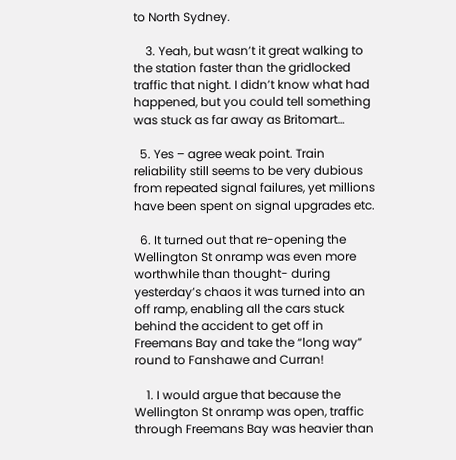to North Sydney.

    3. Yeah, but wasn’t it great walking to the station faster than the gridlocked traffic that night. I didn’t know what had happened, but you could tell something was stuck as far away as Britomart…

  5. Yes – agree weak point. Train reliability still seems to be very dubious from repeated signal failures, yet millions have been spent on signal upgrades etc.

  6. It turned out that re-opening the Wellington St onramp was even more worthwhile than thought- during yesterday’s chaos it was turned into an off ramp, enabling all the cars stuck behind the accident to get off in Freemans Bay and take the “long way” round to Fanshawe and Curran!

    1. I would argue that because the Wellington St onramp was open, traffic through Freemans Bay was heavier than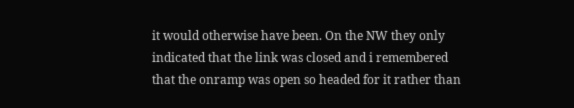it would otherwise have been. On the NW they only indicated that the link was closed and i remembered that the onramp was open so headed for it rather than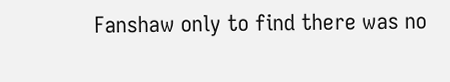Fanshaw only to find there was no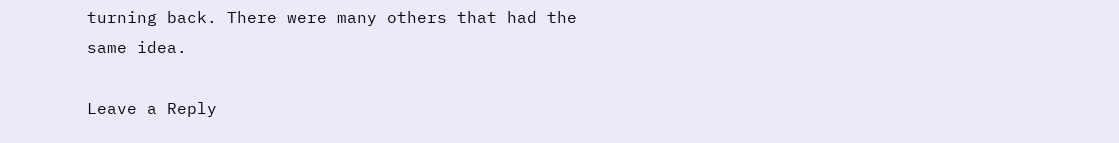turning back. There were many others that had the same idea.

Leave a Reply